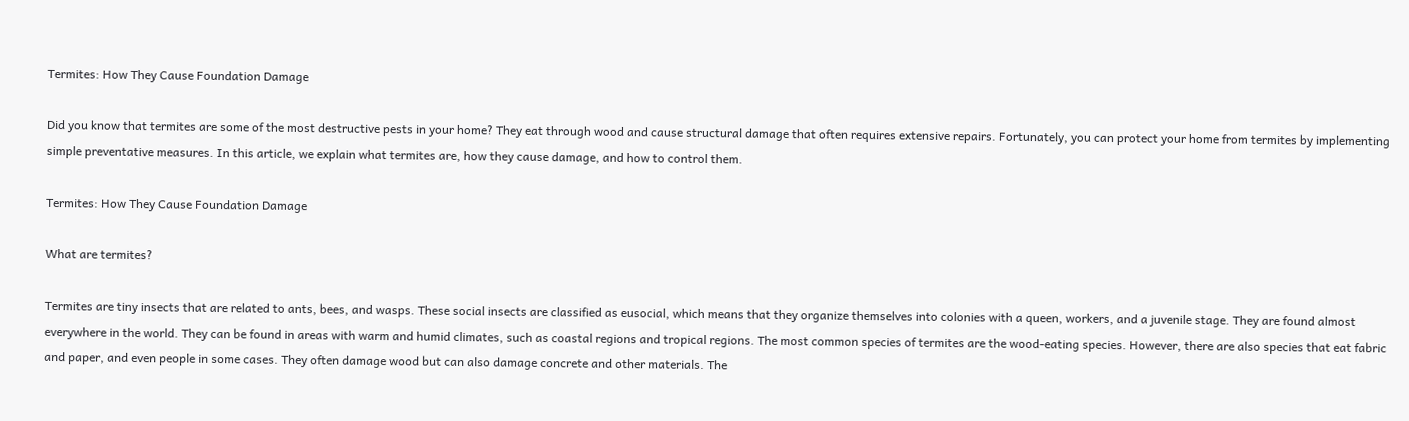Termites: How They Cause Foundation Damage

Did you know that termites are some of the most destructive pests in your home? They eat through wood and cause structural damage that often requires extensive repairs. Fortunately, you can protect your home from termites by implementing simple preventative measures. In this article, we explain what termites are, how they cause damage, and how to control them.

Termites: How They Cause Foundation Damage

What are termites?

Termites are tiny insects that are related to ants, bees, and wasps. These social insects are classified as eusocial, which means that they organize themselves into colonies with a queen, workers, and a juvenile stage. They are found almost everywhere in the world. They can be found in areas with warm and humid climates, such as coastal regions and tropical regions. The most common species of termites are the wood-eating species. However, there are also species that eat fabric and paper, and even people in some cases. They often damage wood but can also damage concrete and other materials. The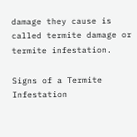damage they cause is called termite damage or termite infestation.

Signs of a Termite Infestation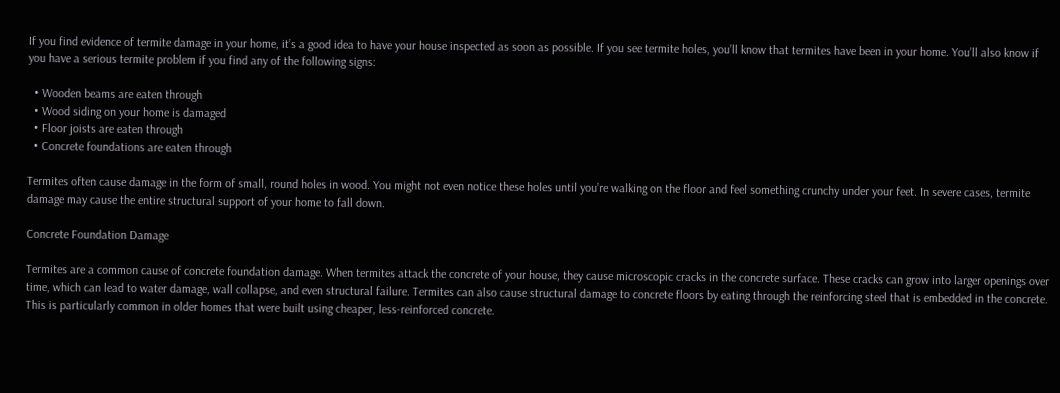If you find evidence of termite damage in your home, it’s a good idea to have your house inspected as soon as possible. If you see termite holes, you’ll know that termites have been in your home. You’ll also know if you have a serious termite problem if you find any of the following signs:

  • Wooden beams are eaten through
  • Wood siding on your home is damaged
  • Floor joists are eaten through
  • Concrete foundations are eaten through

Termites often cause damage in the form of small, round holes in wood. You might not even notice these holes until you’re walking on the floor and feel something crunchy under your feet. In severe cases, termite damage may cause the entire structural support of your home to fall down.

Concrete Foundation Damage

Termites are a common cause of concrete foundation damage. When termites attack the concrete of your house, they cause microscopic cracks in the concrete surface. These cracks can grow into larger openings over time, which can lead to water damage, wall collapse, and even structural failure. Termites can also cause structural damage to concrete floors by eating through the reinforcing steel that is embedded in the concrete. This is particularly common in older homes that were built using cheaper, less-reinforced concrete.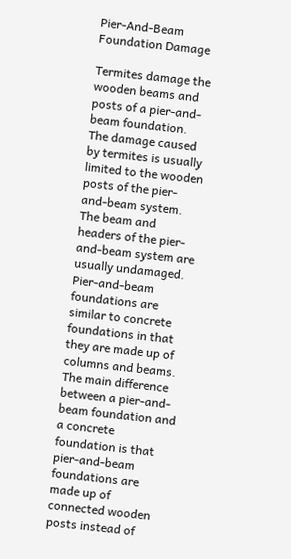Pier-And-Beam Foundation Damage

Termites damage the wooden beams and posts of a pier-and-beam foundation. The damage caused by termites is usually limited to the wooden posts of the pier-and-beam system. The beam and headers of the pier-and-beam system are usually undamaged. Pier-and-beam foundations are similar to concrete foundations in that they are made up of columns and beams. The main difference between a pier-and-beam foundation and a concrete foundation is that pier-and-beam foundations are made up of connected wooden posts instead of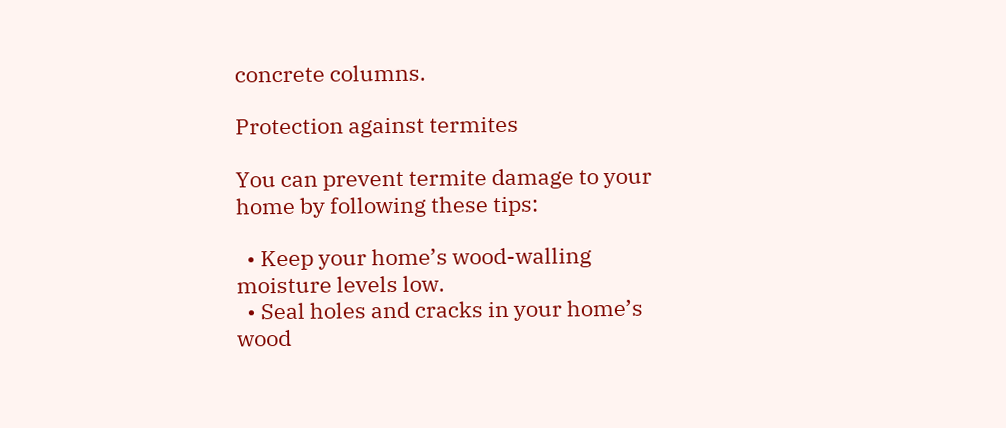concrete columns.

Protection against termites

You can prevent termite damage to your home by following these tips:

  • Keep your home’s wood-walling moisture levels low.
  • Seal holes and cracks in your home’s wood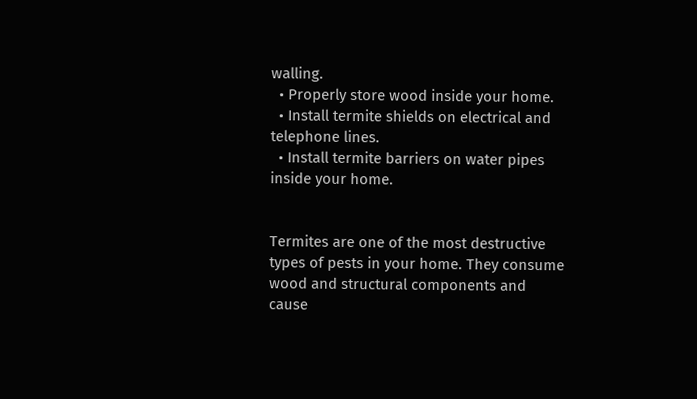walling.
  • Properly store wood inside your home.
  • Install termite shields on electrical and telephone lines.
  • Install termite barriers on water pipes inside your home.


Termites are one of the most destructive types of pests in your home. They consume wood and structural components and cause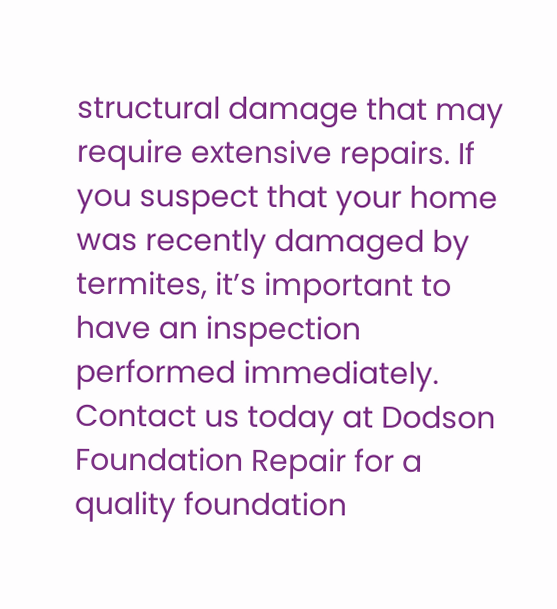structural damage that may require extensive repairs. If you suspect that your home was recently damaged by termites, it’s important to have an inspection performed immediately. Contact us today at Dodson Foundation Repair for a quality foundation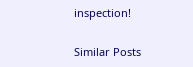inspection!

Similar Posts